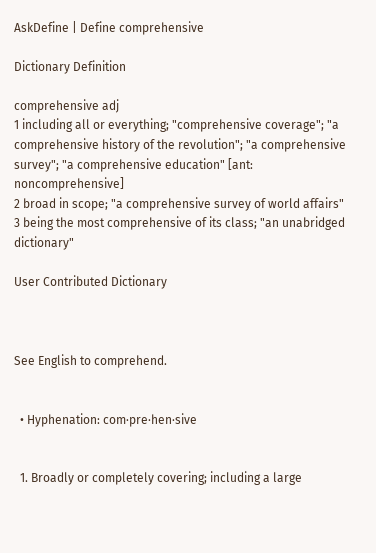AskDefine | Define comprehensive

Dictionary Definition

comprehensive adj
1 including all or everything; "comprehensive coverage"; "a comprehensive history of the revolution"; "a comprehensive survey"; "a comprehensive education" [ant: noncomprehensive]
2 broad in scope; "a comprehensive survey of world affairs"
3 being the most comprehensive of its class; "an unabridged dictionary"

User Contributed Dictionary



See English to comprehend.


  • Hyphenation: com·pre·hen·sive


  1. Broadly or completely covering; including a large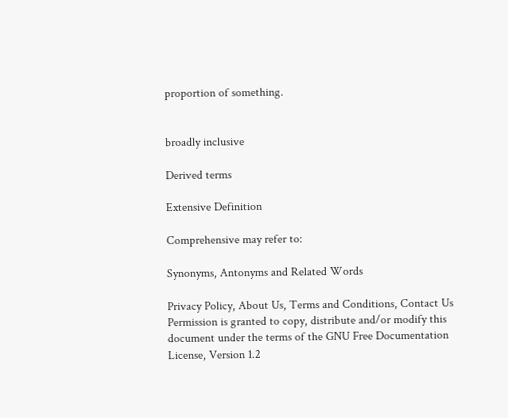proportion of something.


broadly inclusive

Derived terms

Extensive Definition

Comprehensive may refer to:

Synonyms, Antonyms and Related Words

Privacy Policy, About Us, Terms and Conditions, Contact Us
Permission is granted to copy, distribute and/or modify this document under the terms of the GNU Free Documentation License, Version 1.2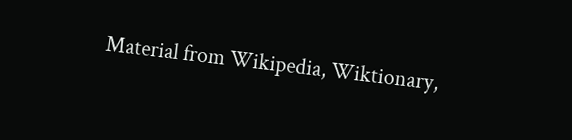Material from Wikipedia, Wiktionary,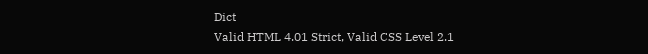Dict
Valid HTML 4.01 Strict, Valid CSS Level 2.1